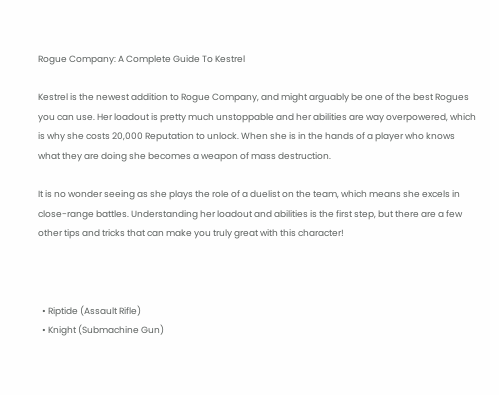Rogue Company: A Complete Guide To Kestrel

Kestrel is the newest addition to Rogue Company, and might arguably be one of the best Rogues you can use. Her loadout is pretty much unstoppable and her abilities are way overpowered, which is why she costs 20,000 Reputation to unlock. When she is in the hands of a player who knows what they are doing she becomes a weapon of mass destruction.

It is no wonder seeing as she plays the role of a duelist on the team, which means she excels in close-range battles. Understanding her loadout and abilities is the first step, but there are a few other tips and tricks that can make you truly great with this character!



  • Riptide (Assault Rifle)
  • Knight (Submachine Gun)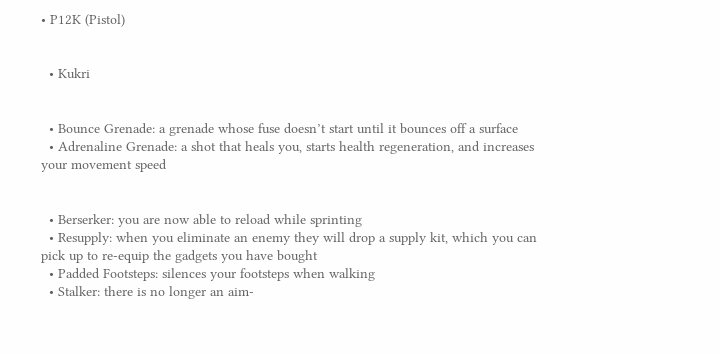• P12K (Pistol)


  • Kukri


  • Bounce Grenade: a grenade whose fuse doesn’t start until it bounces off a surface
  • Adrenaline Grenade: a shot that heals you, starts health regeneration, and increases your movement speed


  • Berserker: you are now able to reload while sprinting
  • Resupply: when you eliminate an enemy they will drop a supply kit, which you can pick up to re-equip the gadgets you have bought
  • Padded Footsteps: silences your footsteps when walking
  • Stalker: there is no longer an aim-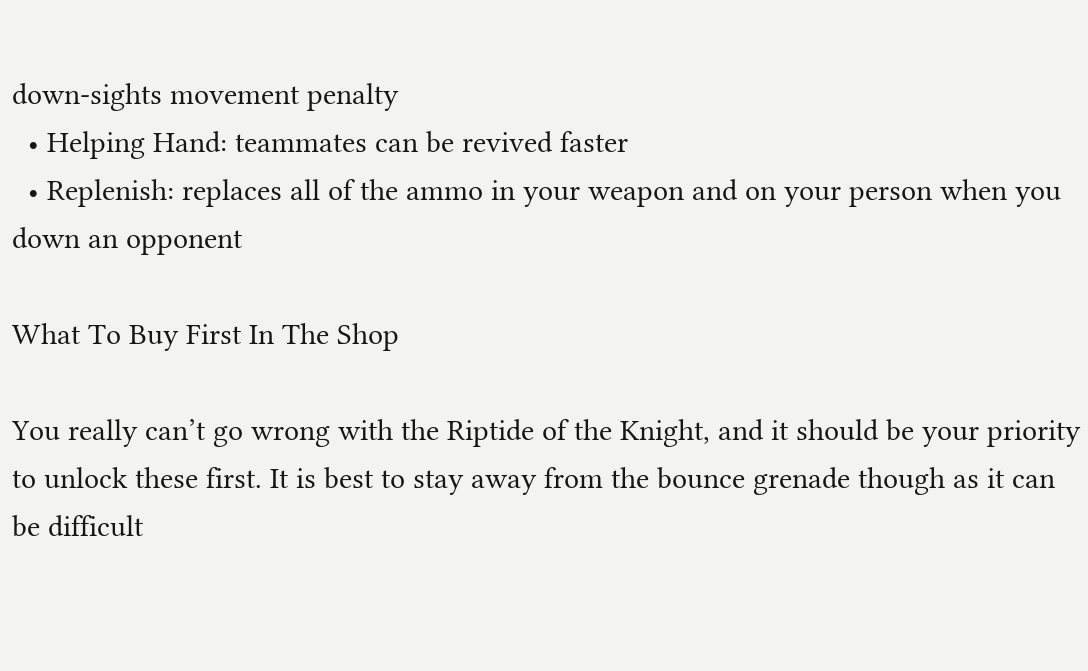down-sights movement penalty
  • Helping Hand: teammates can be revived faster
  • Replenish: replaces all of the ammo in your weapon and on your person when you down an opponent

What To Buy First In The Shop

You really can’t go wrong with the Riptide of the Knight, and it should be your priority to unlock these first. It is best to stay away from the bounce grenade though as it can be difficult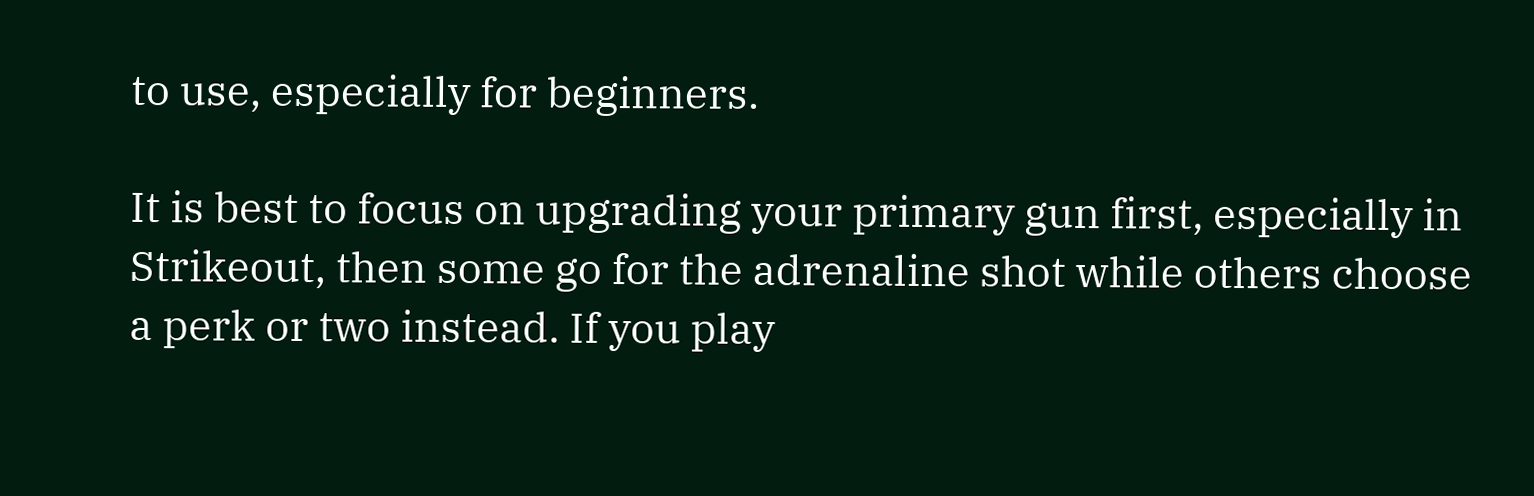to use, especially for beginners.

It is best to focus on upgrading your primary gun first, especially in Strikeout, then some go for the adrenaline shot while others choose a perk or two instead. If you play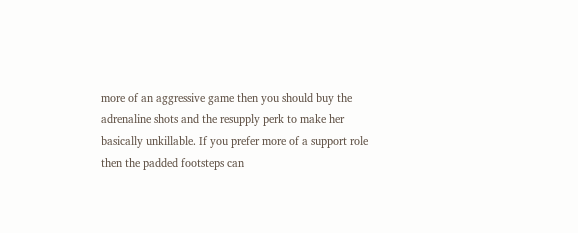more of an aggressive game then you should buy the adrenaline shots and the resupply perk to make her basically unkillable. If you prefer more of a support role then the padded footsteps can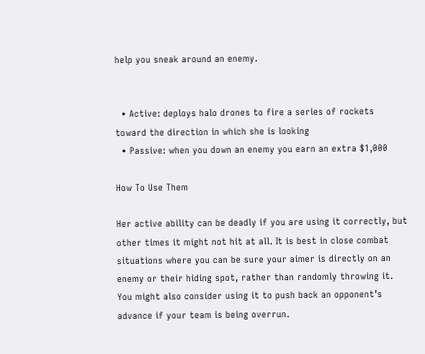help you sneak around an enemy.


  • Active: deploys halo drones to fire a series of rockets toward the direction in which she is looking
  • Passive: when you down an enemy you earn an extra $1,000

How To Use Them

Her active ability can be deadly if you are using it correctly, but other times it might not hit at all. It is best in close combat situations where you can be sure your aimer is directly on an enemy or their hiding spot, rather than randomly throwing it. You might also consider using it to push back an opponent’s advance if your team is being overrun.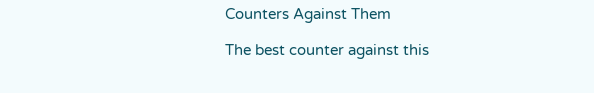Counters Against Them

The best counter against this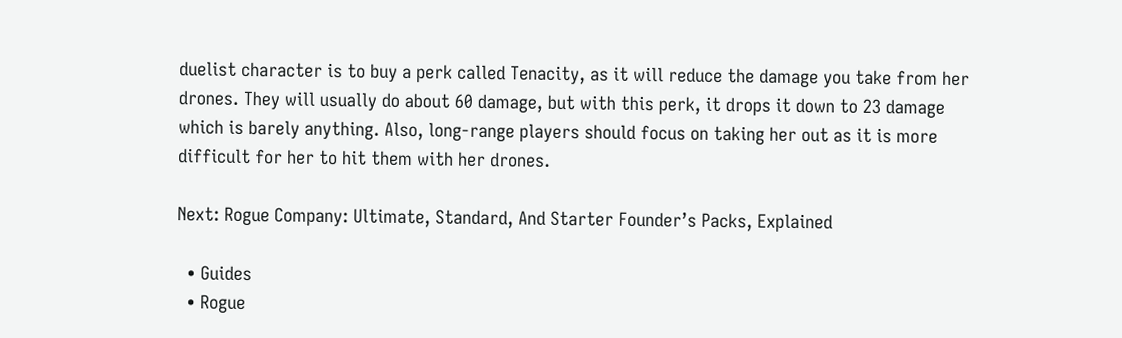duelist character is to buy a perk called Tenacity, as it will reduce the damage you take from her drones. They will usually do about 60 damage, but with this perk, it drops it down to 23 damage which is barely anything. Also, long-range players should focus on taking her out as it is more difficult for her to hit them with her drones.

Next: Rogue Company: Ultimate, Standard, And Starter Founder’s Packs, Explained

  • Guides
  • Rogue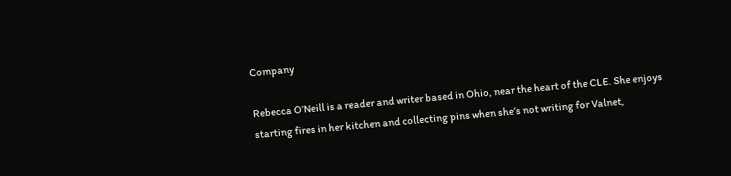Company

Rebecca O’Neill is a reader and writer based in Ohio, near the heart of the CLE. She enjoys starting fires in her kitchen and collecting pins when she’s not writing for Valnet,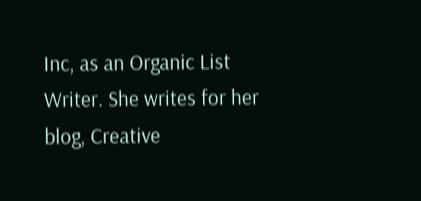Inc, as an Organic List Writer. She writes for her blog, Creative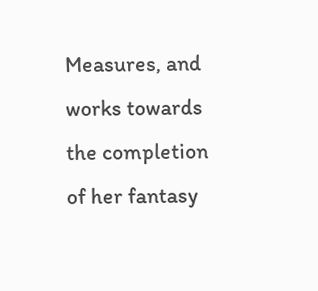Measures, and works towards the completion of her fantasy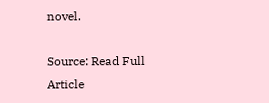novel.

Source: Read Full Article